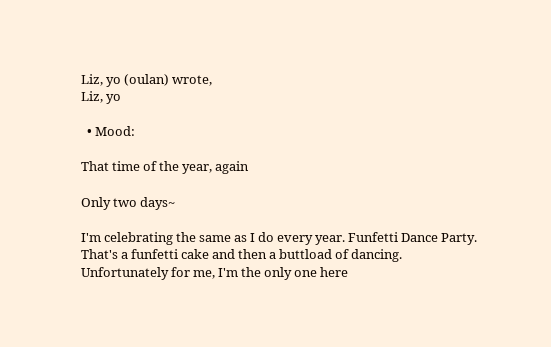Liz, yo (oulan) wrote,
Liz, yo

  • Mood:

That time of the year, again

Only two days~

I'm celebrating the same as I do every year. Funfetti Dance Party.
That's a funfetti cake and then a buttload of dancing.
Unfortunately for me, I'm the only one here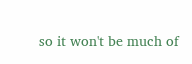so it won't be much of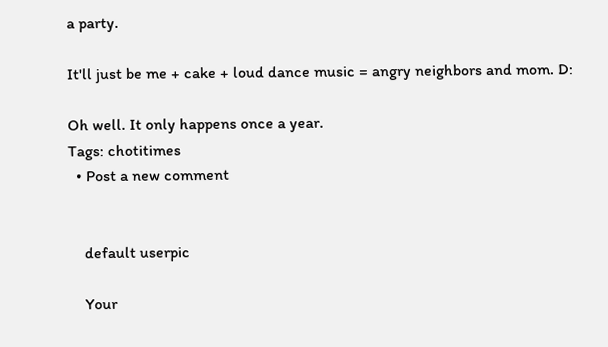a party.

It'll just be me + cake + loud dance music = angry neighbors and mom. D:

Oh well. It only happens once a year.
Tags: chotitimes
  • Post a new comment


    default userpic

    Your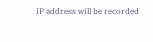IP address will be recorded